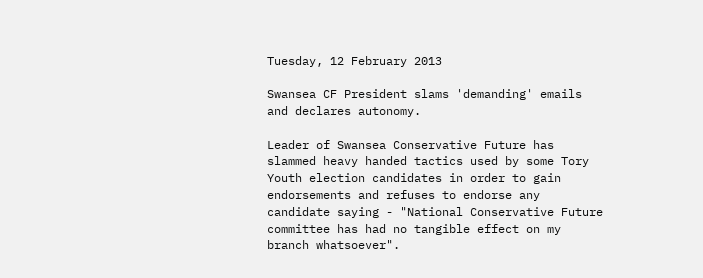Tuesday, 12 February 2013

Swansea CF President slams 'demanding' emails and declares autonomy.

Leader of Swansea Conservative Future has slammed heavy handed tactics used by some Tory Youth election candidates in order to gain endorsements and refuses to endorse any candidate saying - "National Conservative Future committee has had no tangible effect on my branch whatsoever".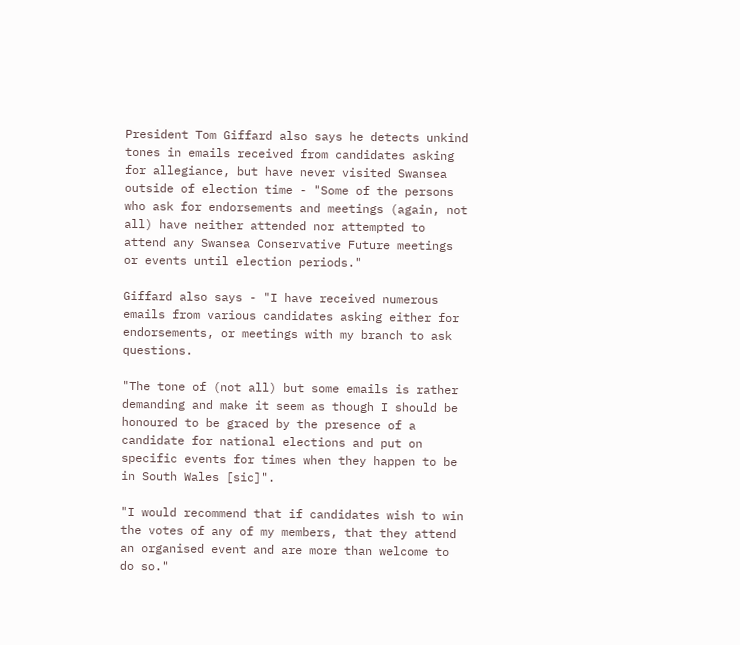President Tom Giffard also says he detects unkind tones in emails received from candidates asking for allegiance, but have never visited Swansea outside of election time - "Some of the persons who ask for endorsements and meetings (again, not all) have neither attended nor attempted to attend any Swansea Conservative Future meetings or events until election periods."

Giffard also says - "I have received numerous emails from various candidates asking either for endorsements, or meetings with my branch to ask questions.

"The tone of (not all) but some emails is rather demanding and make it seem as though I should be honoured to be graced by the presence of a candidate for national elections and put on specific events for times when they happen to be in South Wales [sic]".

"I would recommend that if candidates wish to win the votes of any of my members, that they attend an organised event and are more than welcome to do so."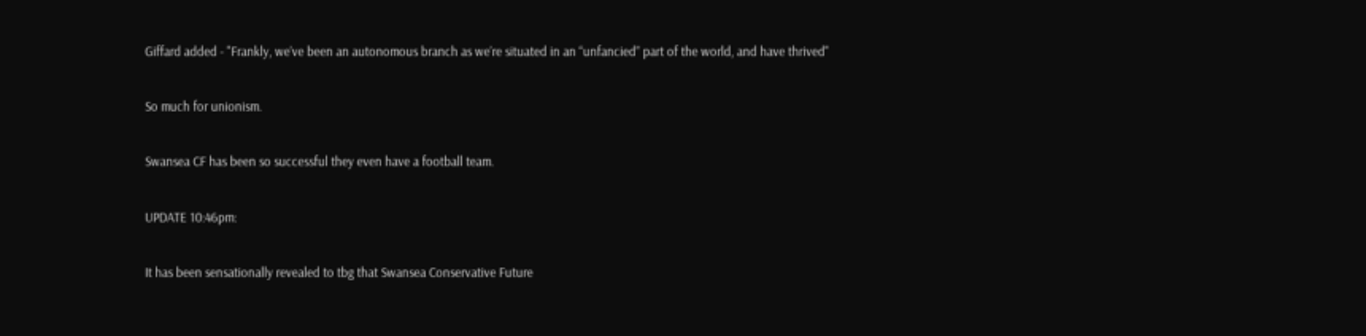Giffard added - "Frankly, we’ve been an autonomous branch as we’re situated in an “unfancied” part of the world, and have thrived"

So much for unionism.

Swansea CF has been so successful they even have a football team.

UPDATE 10:46pm:

It has been sensationally revealed to tbg that Swansea Conservative Future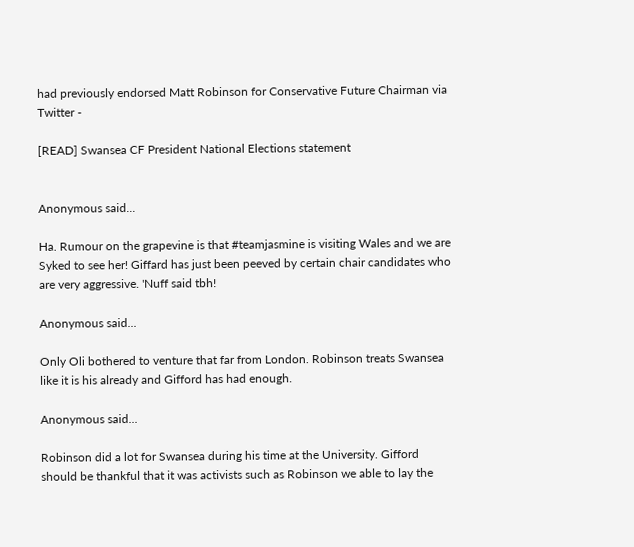had previously endorsed Matt Robinson for Conservative Future Chairman via Twitter -

[READ] Swansea CF President National Elections statement


Anonymous said...

Ha. Rumour on the grapevine is that #teamjasmine is visiting Wales and we are Syked to see her! Giffard has just been peeved by certain chair candidates who are very aggressive. 'Nuff said tbh!

Anonymous said...

Only Oli bothered to venture that far from London. Robinson treats Swansea like it is his already and Gifford has had enough.

Anonymous said...

Robinson did a lot for Swansea during his time at the University. Gifford should be thankful that it was activists such as Robinson we able to lay the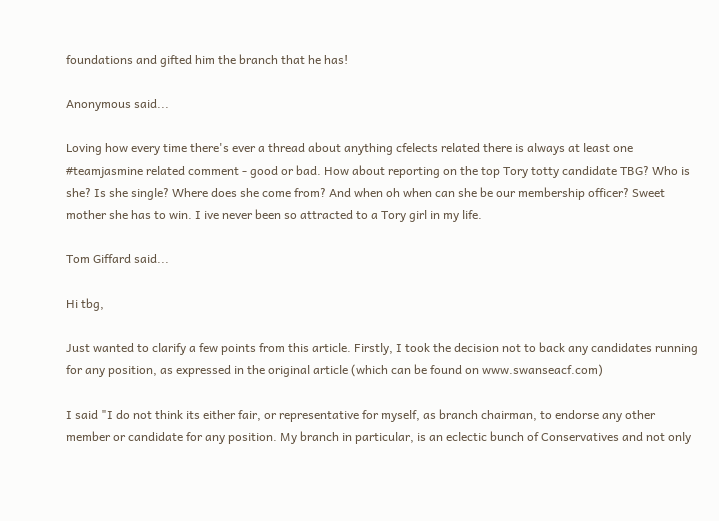foundations and gifted him the branch that he has!

Anonymous said...

Loving how every time there's ever a thread about anything cfelects related there is always at least one #teamjasmine related comment - good or bad. How about reporting on the top Tory totty candidate TBG? Who is she? Is she single? Where does she come from? And when oh when can she be our membership officer? Sweet mother she has to win. I ive never been so attracted to a Tory girl in my life.

Tom Giffard said...

Hi tbg,

Just wanted to clarify a few points from this article. Firstly, I took the decision not to back any candidates running for any position, as expressed in the original article (which can be found on www.swanseacf.com)

I said "I do not think its either fair, or representative for myself, as branch chairman, to endorse any other member or candidate for any position. My branch in particular, is an eclectic bunch of Conservatives and not only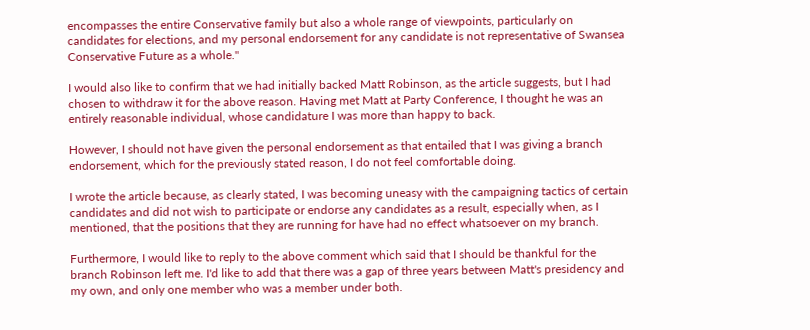encompasses the entire Conservative family but also a whole range of viewpoints, particularly on candidates for elections, and my personal endorsement for any candidate is not representative of Swansea Conservative Future as a whole."

I would also like to confirm that we had initially backed Matt Robinson, as the article suggests, but I had chosen to withdraw it for the above reason. Having met Matt at Party Conference, I thought he was an entirely reasonable individual, whose candidature I was more than happy to back.

However, I should not have given the personal endorsement as that entailed that I was giving a branch endorsement, which for the previously stated reason, I do not feel comfortable doing.

I wrote the article because, as clearly stated, I was becoming uneasy with the campaigning tactics of certain candidates and did not wish to participate or endorse any candidates as a result, especially when, as I mentioned, that the positions that they are running for have had no effect whatsoever on my branch.

Furthermore, I would like to reply to the above comment which said that I should be thankful for the branch Robinson left me. I'd like to add that there was a gap of three years between Matt's presidency and my own, and only one member who was a member under both.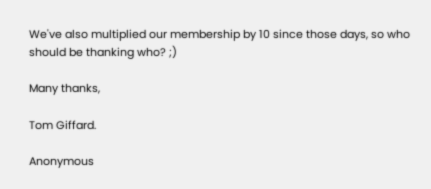We've also multiplied our membership by 10 since those days, so who should be thanking who? ;)

Many thanks,

Tom Giffard.

Anonymous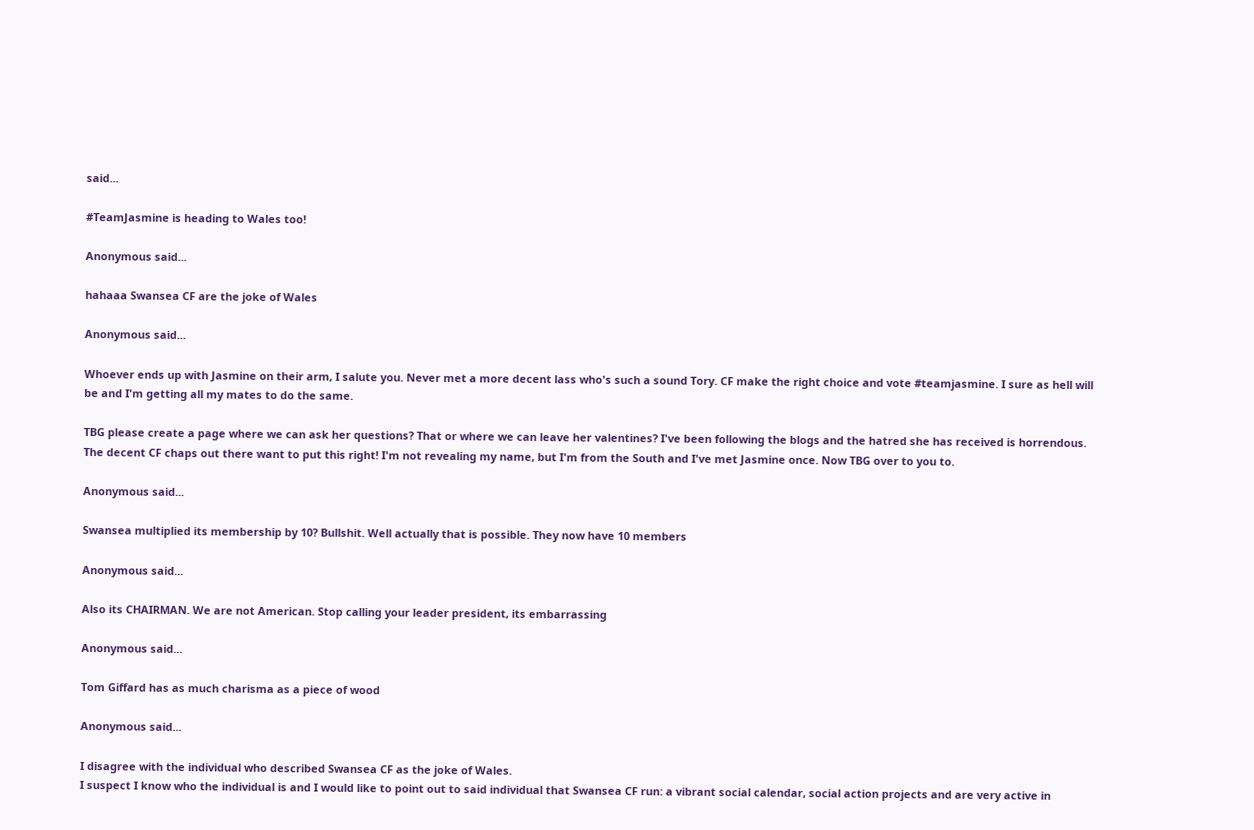said...

#TeamJasmine is heading to Wales too!

Anonymous said...

hahaaa Swansea CF are the joke of Wales

Anonymous said...

Whoever ends up with Jasmine on their arm, I salute you. Never met a more decent lass who's such a sound Tory. CF make the right choice and vote #teamjasmine. I sure as hell will be and I'm getting all my mates to do the same.

TBG please create a page where we can ask her questions? That or where we can leave her valentines? I've been following the blogs and the hatred she has received is horrendous. The decent CF chaps out there want to put this right! I'm not revealing my name, but I'm from the South and I've met Jasmine once. Now TBG over to you to.

Anonymous said...

Swansea multiplied its membership by 10? Bullshit. Well actually that is possible. They now have 10 members

Anonymous said...

Also its CHAIRMAN. We are not American. Stop calling your leader president, its embarrassing

Anonymous said...

Tom Giffard has as much charisma as a piece of wood

Anonymous said...

I disagree with the individual who described Swansea CF as the joke of Wales.
I suspect I know who the individual is and I would like to point out to said individual that Swansea CF run: a vibrant social calendar, social action projects and are very active in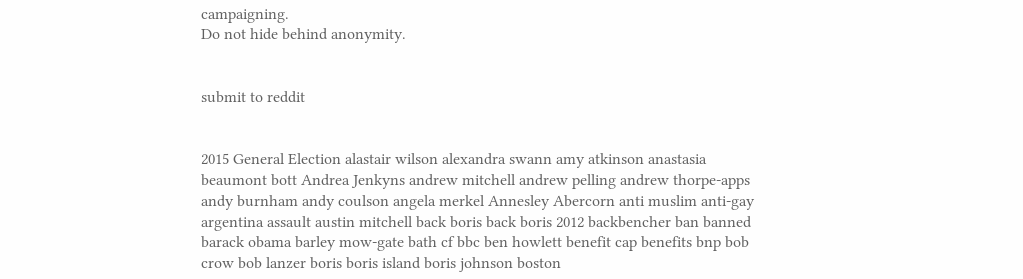campaigning.
Do not hide behind anonymity.


submit to reddit


2015 General Election alastair wilson alexandra swann amy atkinson anastasia beaumont bott Andrea Jenkyns andrew mitchell andrew pelling andrew thorpe-apps andy burnham andy coulson angela merkel Annesley Abercorn anti muslim anti-gay argentina assault austin mitchell back boris back boris 2012 backbencher ban banned barack obama barley mow-gate bath cf bbc ben howlett benefit cap benefits bnp bob crow bob lanzer boris boris island boris johnson boston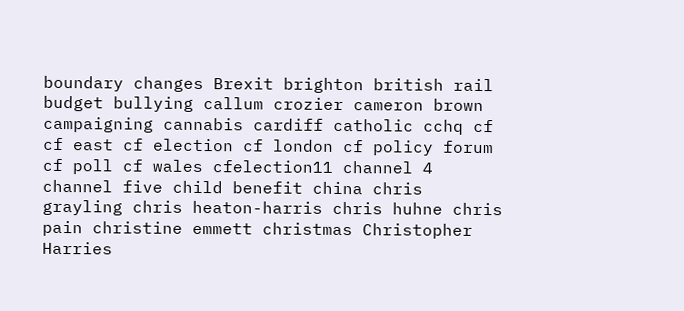boundary changes Brexit brighton british rail budget bullying callum crozier cameron brown campaigning cannabis cardiff catholic cchq cf cf east cf election cf london cf policy forum cf poll cf wales cfelection11 channel 4 channel five child benefit china chris grayling chris heaton-harris chris huhne chris pain christine emmett christmas Christopher Harries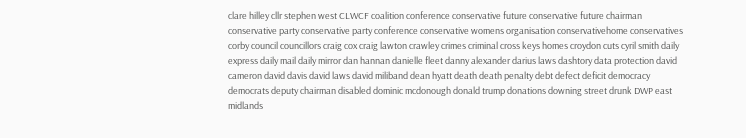clare hilley cllr stephen west CLWCF coalition conference conservative future conservative future chairman conservative party conservative party conference conservative womens organisation conservativehome conservatives corby council councillors craig cox craig lawton crawley crimes criminal cross keys homes croydon cuts cyril smith daily express daily mail daily mirror dan hannan danielle fleet danny alexander darius laws dashtory data protection david cameron david davis david laws david miliband dean hyatt death death penalty debt defect deficit democracy democrats deputy chairman disabled dominic mcdonough donald trump donations downing street drunk DWP east midlands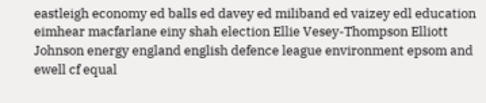eastleigh economy ed balls ed davey ed miliband ed vaizey edl education eimhear macfarlane einy shah election Ellie Vesey-Thompson Elliott Johnson energy england english defence league environment epsom and ewell cf equal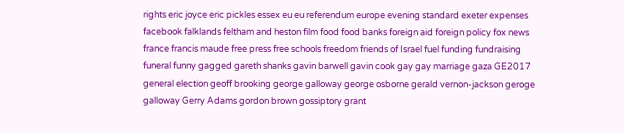rights eric joyce eric pickles essex eu eu referendum europe evening standard exeter expenses facebook falklands feltham and heston film food food banks foreign aid foreign policy fox news france francis maude free press free schools freedom friends of Israel fuel funding fundraising funeral funny gagged gareth shanks gavin barwell gavin cook gay gay marriage gaza GE2017 general election geoff brooking george galloway george osborne gerald vernon-jackson geroge galloway Gerry Adams gordon brown gossiptory grant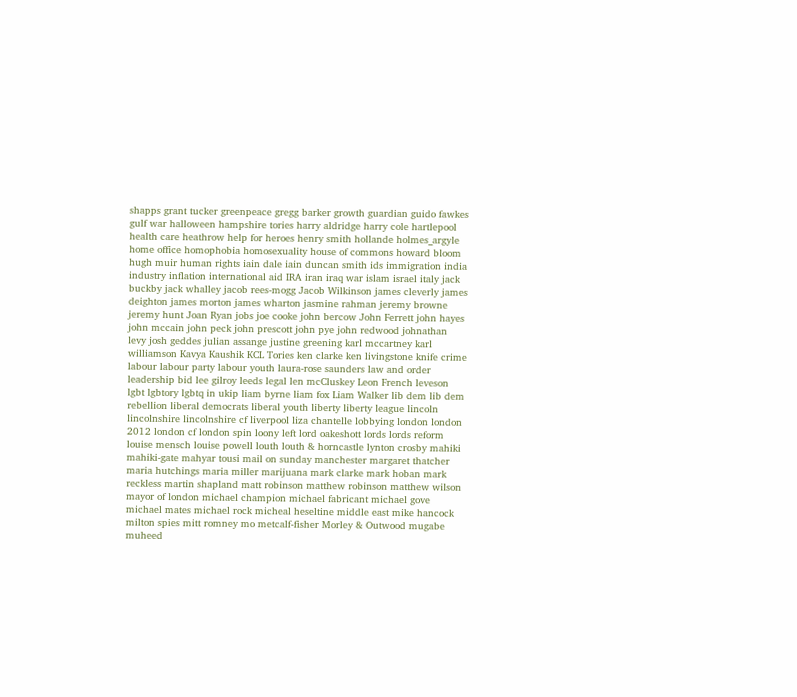shapps grant tucker greenpeace gregg barker growth guardian guido fawkes gulf war halloween hampshire tories harry aldridge harry cole hartlepool health care heathrow help for heroes henry smith hollande holmes_argyle home office homophobia homosexuality house of commons howard bloom hugh muir human rights iain dale iain duncan smith ids immigration india industry inflation international aid IRA iran iraq war islam israel italy jack buckby jack whalley jacob rees-mogg Jacob Wilkinson james cleverly james deighton james morton james wharton jasmine rahman jeremy browne jeremy hunt Joan Ryan jobs joe cooke john bercow John Ferrett john hayes john mccain john peck john prescott john pye john redwood johnathan levy josh geddes julian assange justine greening karl mccartney karl williamson Kavya Kaushik KCL Tories ken clarke ken livingstone knife crime labour labour party labour youth laura-rose saunders law and order leadership bid lee gilroy leeds legal len mcCluskey Leon French leveson lgbt lgbtory lgbtq in ukip liam byrne liam fox Liam Walker lib dem lib dem rebellion liberal democrats liberal youth liberty liberty league lincoln lincolnshire lincolnshire cf liverpool liza chantelle lobbying london london 2012 london cf london spin loony left lord oakeshott lords lords reform louise mensch louise powell louth louth & horncastle lynton crosby mahiki mahiki-gate mahyar tousi mail on sunday manchester margaret thatcher maria hutchings maria miller marijuana mark clarke mark hoban mark reckless martin shapland matt robinson matthew robinson matthew wilson mayor of london michael champion michael fabricant michael gove michael mates michael rock micheal heseltine middle east mike hancock milton spies mitt romney mo metcalf-fisher Morley & Outwood mugabe muheed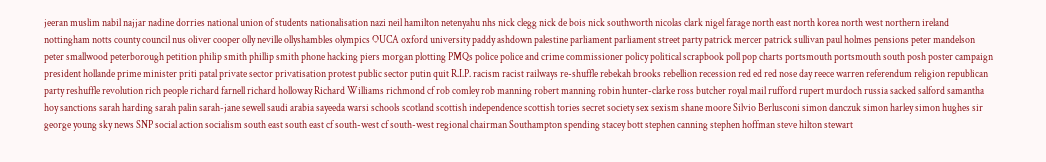jeeran muslim nabil najjar nadine dorries national union of students nationalisation nazi neil hamilton netenyahu nhs nick clegg nick de bois nick southworth nicolas clark nigel farage north east north korea north west northern ireland nottingham notts county council nus oliver cooper olly neville ollyshambles olympics OUCA oxford university paddy ashdown palestine parliament parliament street party patrick mercer patrick sullivan paul holmes pensions peter mandelson peter smallwood peterborough petition philip smith phillip smith phone hacking piers morgan plotting PMQs police police and crime commissioner policy political scrapbook poll pop charts portsmouth portsmouth south posh poster campaign president hollande prime minister priti patal private sector privatisation protest public sector putin quit R.I.P. racism racist railways re-shuffle rebekah brooks rebellion recession red ed red nose day reece warren referendum religion republican party reshuffle revolution rich people richard farnell richard holloway Richard Williams richmond cf rob comley rob manning robert manning robin hunter-clarke ross butcher royal mail rufford rupert murdoch russia sacked salford samantha hoy sanctions sarah harding sarah palin sarah-jane sewell saudi arabia sayeeda warsi schools scotland scottish independence scottish tories secret society sex sexism shane moore Silvio Berlusconi simon danczuk simon harley simon hughes sir george young sky news SNP social action socialism south east south east cf south-west cf south-west regional chairman Southampton spending stacey bott stephen canning stephen hoffman steve hilton stewart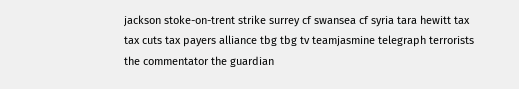jackson stoke-on-trent strike surrey cf swansea cf syria tara hewitt tax tax cuts tax payers alliance tbg tbg tv teamjasmine telegraph terrorists the commentator the guardian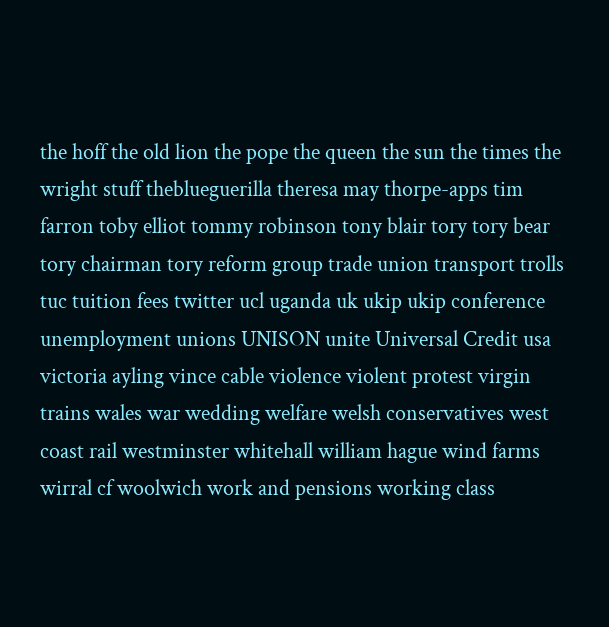the hoff the old lion the pope the queen the sun the times the wright stuff theblueguerilla theresa may thorpe-apps tim farron toby elliot tommy robinson tony blair tory tory bear tory chairman tory reform group trade union transport trolls tuc tuition fees twitter ucl uganda uk ukip ukip conference unemployment unions UNISON unite Universal Credit usa victoria ayling vince cable violence violent protest virgin trains wales war wedding welfare welsh conservatives west coast rail westminster whitehall william hague wind farms wirral cf woolwich work and pensions working class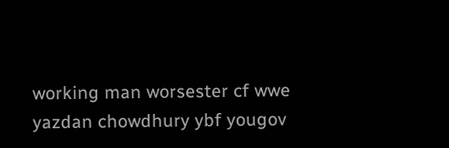working man worsester cf wwe yazdan chowdhury ybf yougov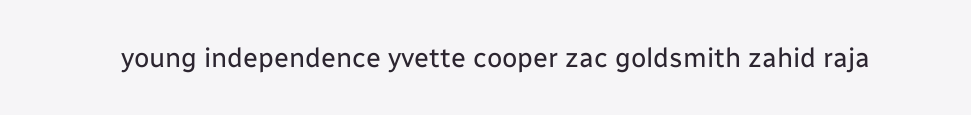young independence yvette cooper zac goldsmith zahid raja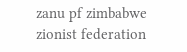zanu pf zimbabwe zionist federation